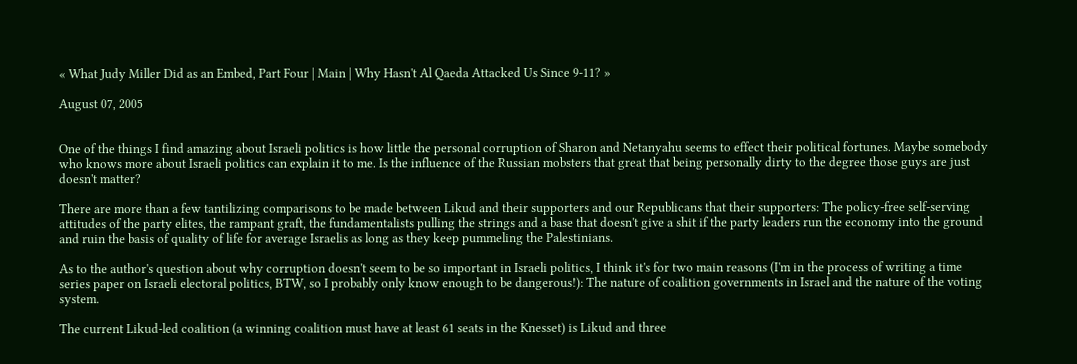« What Judy Miller Did as an Embed, Part Four | Main | Why Hasn't Al Qaeda Attacked Us Since 9-11? »

August 07, 2005


One of the things I find amazing about Israeli politics is how little the personal corruption of Sharon and Netanyahu seems to effect their political fortunes. Maybe somebody who knows more about Israeli politics can explain it to me. Is the influence of the Russian mobsters that great that being personally dirty to the degree those guys are just doesn't matter?

There are more than a few tantilizing comparisons to be made between Likud and their supporters and our Republicans that their supporters: The policy-free self-serving attitudes of the party elites, the rampant graft, the fundamentalists pulling the strings and a base that doesn't give a shit if the party leaders run the economy into the ground and ruin the basis of quality of life for average Israelis as long as they keep pummeling the Palestinians.

As to the author's question about why corruption doesn't seem to be so important in Israeli politics, I think it's for two main reasons (I'm in the process of writing a time series paper on Israeli electoral politics, BTW, so I probably only know enough to be dangerous!): The nature of coalition governments in Israel and the nature of the voting system.

The current Likud-led coalition (a winning coalition must have at least 61 seats in the Knesset) is Likud and three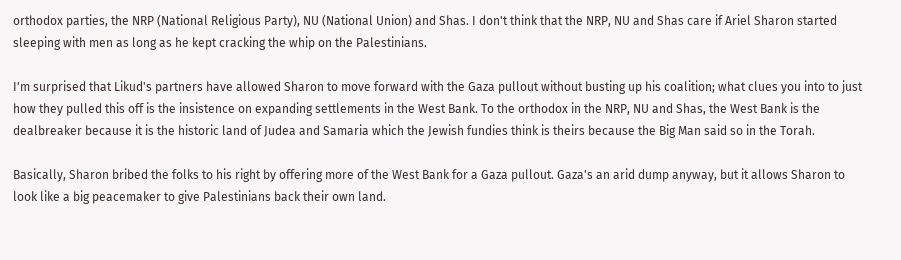orthodox parties, the NRP (National Religious Party), NU (National Union) and Shas. I don't think that the NRP, NU and Shas care if Ariel Sharon started sleeping with men as long as he kept cracking the whip on the Palestinians.

I'm surprised that Likud's partners have allowed Sharon to move forward with the Gaza pullout without busting up his coalition; what clues you into to just how they pulled this off is the insistence on expanding settlements in the West Bank. To the orthodox in the NRP, NU and Shas, the West Bank is the dealbreaker because it is the historic land of Judea and Samaria which the Jewish fundies think is theirs because the Big Man said so in the Torah.

Basically, Sharon bribed the folks to his right by offering more of the West Bank for a Gaza pullout. Gaza's an arid dump anyway, but it allows Sharon to look like a big peacemaker to give Palestinians back their own land.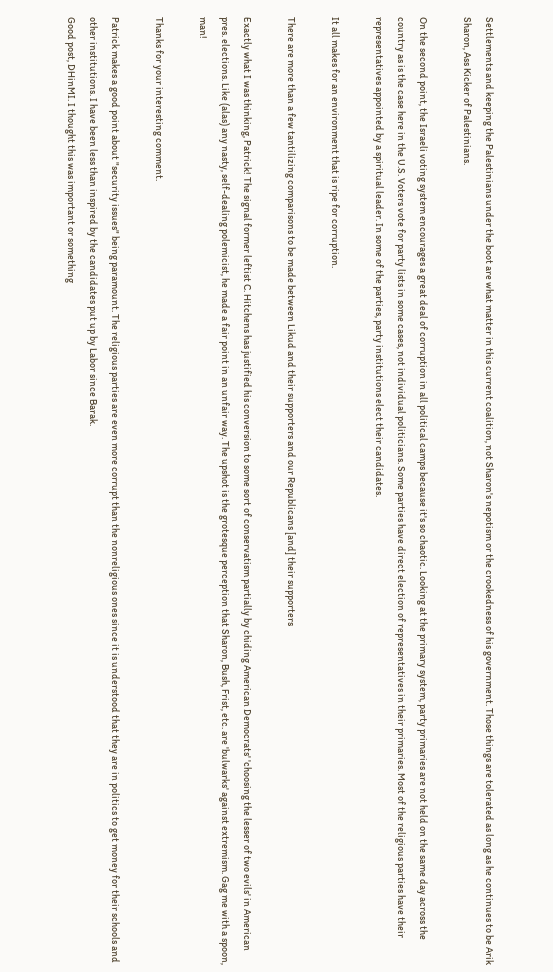Settlements and keeping the Palestinians under the boot are what matter in this current coalition, not Sharon's nepotism or the crookedness of his government. Those things are tolerated as long as he continues to be Arik Sharon, Ass Kicker of Palestinians.

On the second point, the Israeli voting system encourages a great deal of corruption in all political camps because it's so chaotic. Looking at the primary system, party primaries are not held on the same day across the country as is the case here in the U.S. Voters vote for party lists in some cases, not individual politicians. Some parties have direct election of representatives in their primaries. Most of the religious parties have their representatives appointed by a spiritual leader. In some of the parties, party institutions elect their candidates.

It all makes for an environment that is ripe for corruption.

There are more than a few tantilizing comparisons to be made between Likud and their supporters and our Republicans [and] their supporters

Exactly what I was thinking, Patrick! The signal former leftist C. Hitchens has justified his conversion to some sort of conservatism partially by chiding American Democrats' 'choosing the lesser of two evils' in American pres. elections. Like (alas) any nasty, self-dealing polemicist, he made a fair point in an unfair way. The upshot is the grotesque perception that Sharon, Bush, Frist, etc. are 'bulwarks' against extremism. Gag me with a spoon, man!

Thanks for your interesting comment.

Patrick makes a good point about "security issues" being paramount. The religious parties are even more corrupt than the nonreligious ones since it is understood that they are in politics to get money for their schools and other institutions. I have been less than inspired by the candidates put up by Labor since Barak.
Good post, DHinMI. I thought this was important or something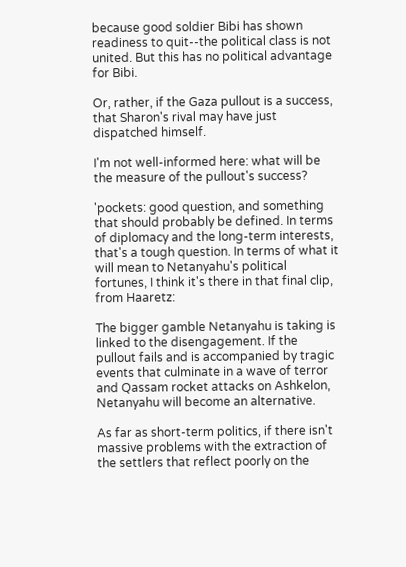because good soldier Bibi has shown readiness to quit--the political class is not united. But this has no political advantage for Bibi.

Or, rather, if the Gaza pullout is a success, that Sharon's rival may have just dispatched himself.

I'm not well-informed here: what will be the measure of the pullout's success?

'pockets: good question, and something that should probably be defined. In terms of diplomacy and the long-term interests, that's a tough question. In terms of what it will mean to Netanyahu's political fortunes, I think it's there in that final clip, from Haaretz:

The bigger gamble Netanyahu is taking is linked to the disengagement. If the pullout fails and is accompanied by tragic events that culminate in a wave of terror and Qassam rocket attacks on Ashkelon, Netanyahu will become an alternative.

As far as short-term politics, if there isn't massive problems with the extraction of the settlers that reflect poorly on the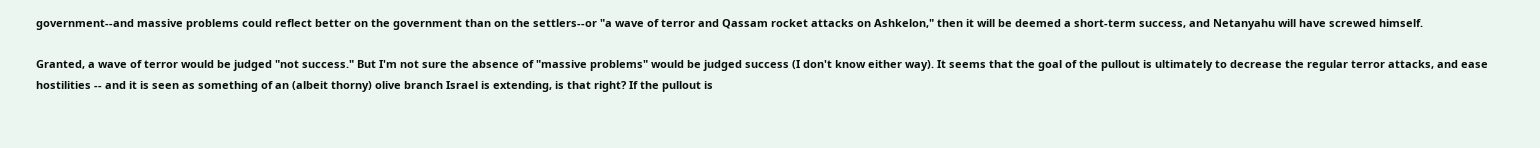government--and massive problems could reflect better on the government than on the settlers--or "a wave of terror and Qassam rocket attacks on Ashkelon," then it will be deemed a short-term success, and Netanyahu will have screwed himself.

Granted, a wave of terror would be judged "not success." But I'm not sure the absence of "massive problems" would be judged success (I don't know either way). It seems that the goal of the pullout is ultimately to decrease the regular terror attacks, and ease hostilities -- and it is seen as something of an (albeit thorny) olive branch Israel is extending, is that right? If the pullout is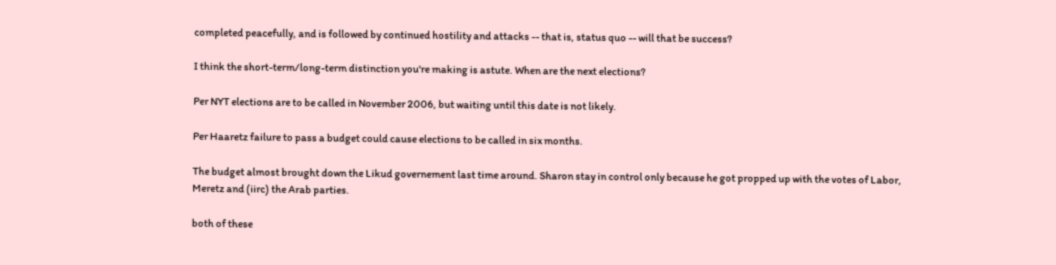completed peacefully, and is followed by continued hostility and attacks -- that is, status quo -- will that be success?

I think the short-term/long-term distinction you're making is astute. When are the next elections?

Per NYT elections are to be called in November 2006, but waiting until this date is not likely.

Per Haaretz failure to pass a budget could cause elections to be called in six months.

The budget almost brought down the Likud governement last time around. Sharon stay in control only because he got propped up with the votes of Labor, Meretz and (iirc) the Arab parties.

both of these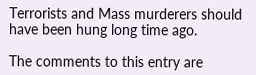Terrorists and Mass murderers should have been hung long time ago.

The comments to this entry are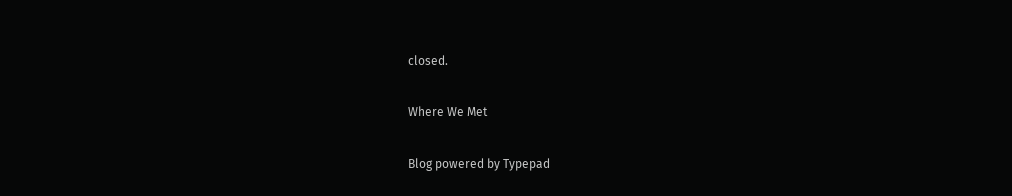closed.

Where We Met

Blog powered by Typepad